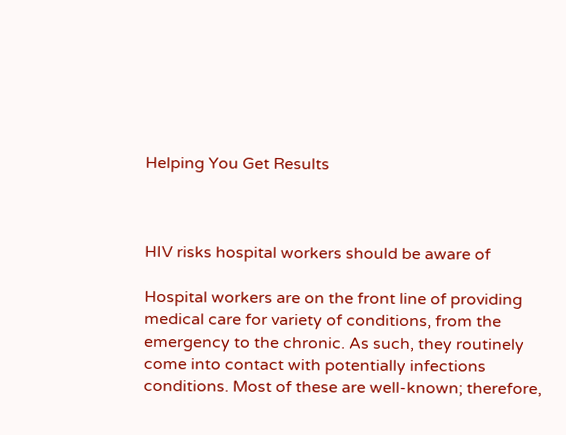Helping You Get Results



HIV risks hospital workers should be aware of

Hospital workers are on the front line of providing medical care for variety of conditions, from the emergency to the chronic. As such, they routinely come into contact with potentially infections conditions. Most of these are well-known; therefore,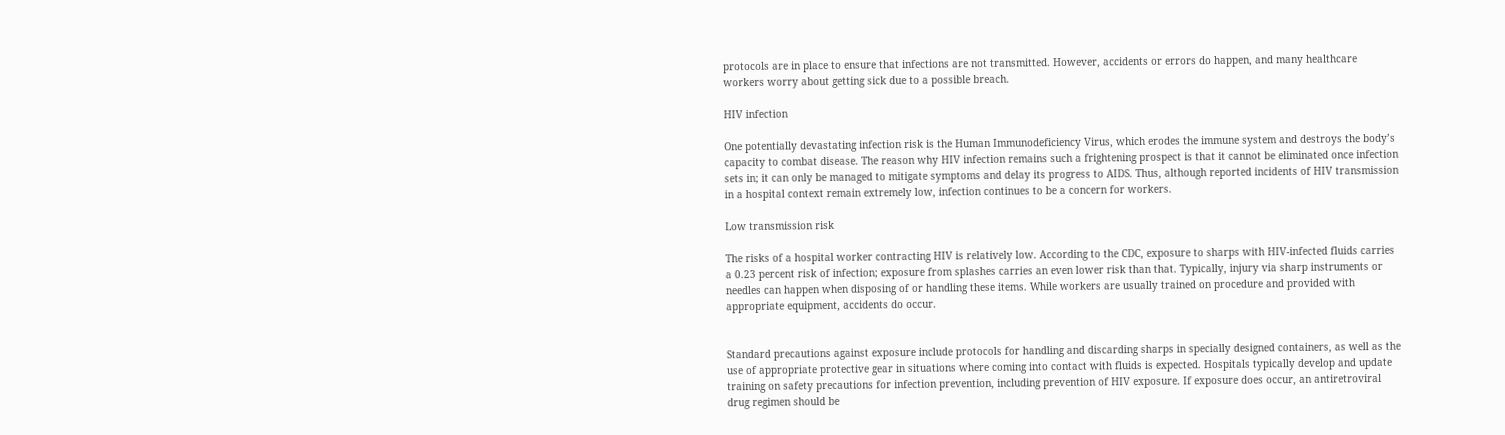protocols are in place to ensure that infections are not transmitted. However, accidents or errors do happen, and many healthcare workers worry about getting sick due to a possible breach.

HIV infection

One potentially devastating infection risk is the Human Immunodeficiency Virus, which erodes the immune system and destroys the body’s capacity to combat disease. The reason why HIV infection remains such a frightening prospect is that it cannot be eliminated once infection sets in; it can only be managed to mitigate symptoms and delay its progress to AIDS. Thus, although reported incidents of HIV transmission in a hospital context remain extremely low, infection continues to be a concern for workers.

Low transmission risk

The risks of a hospital worker contracting HIV is relatively low. According to the CDC, exposure to sharps with HIV-infected fluids carries a 0.23 percent risk of infection; exposure from splashes carries an even lower risk than that. Typically, injury via sharp instruments or needles can happen when disposing of or handling these items. While workers are usually trained on procedure and provided with appropriate equipment, accidents do occur.


Standard precautions against exposure include protocols for handling and discarding sharps in specially designed containers, as well as the use of appropriate protective gear in situations where coming into contact with fluids is expected. Hospitals typically develop and update training on safety precautions for infection prevention, including prevention of HIV exposure. If exposure does occur, an antiretroviral drug regimen should be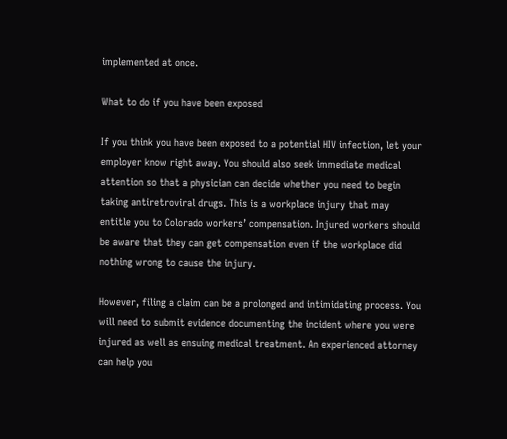implemented at once.

What to do if you have been exposed

If you think you have been exposed to a potential HIV infection, let your employer know right away. You should also seek immediate medical attention so that a physician can decide whether you need to begin taking antiretroviral drugs. This is a workplace injury that may entitle you to Colorado workers’ compensation. Injured workers should be aware that they can get compensation even if the workplace did nothing wrong to cause the injury.

However, filing a claim can be a prolonged and intimidating process. You will need to submit evidence documenting the incident where you were injured as well as ensuing medical treatment. An experienced attorney can help you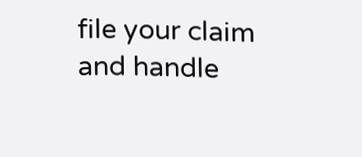file your claim and handle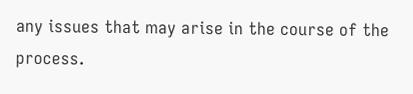any issues that may arise in the course of the process.